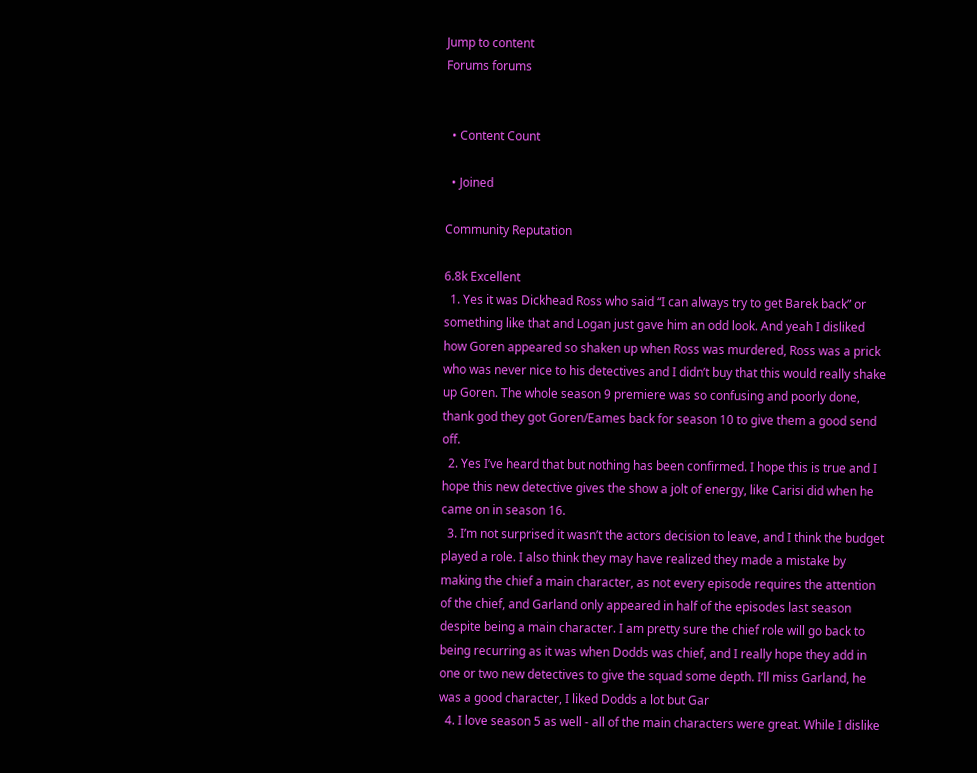Jump to content
Forums forums


  • Content Count

  • Joined

Community Reputation

6.8k Excellent
  1. Yes it was Dickhead Ross who said “I can always try to get Barek back” or something like that and Logan just gave him an odd look. And yeah I disliked how Goren appeared so shaken up when Ross was murdered, Ross was a prick who was never nice to his detectives and I didn’t buy that this would really shake up Goren. The whole season 9 premiere was so confusing and poorly done, thank god they got Goren/Eames back for season 10 to give them a good send off.
  2. Yes I’ve heard that but nothing has been confirmed. I hope this is true and I hope this new detective gives the show a jolt of energy, like Carisi did when he came on in season 16.
  3. I’m not surprised it wasn’t the actors decision to leave, and I think the budget played a role. I also think they may have realized they made a mistake by making the chief a main character, as not every episode requires the attention of the chief, and Garland only appeared in half of the episodes last season despite being a main character. I am pretty sure the chief role will go back to being recurring as it was when Dodds was chief, and I really hope they add in one or two new detectives to give the squad some depth. I’ll miss Garland, he was a good character, I liked Dodds a lot but Gar
  4. I love season 5 as well - all of the main characters were great. While I dislike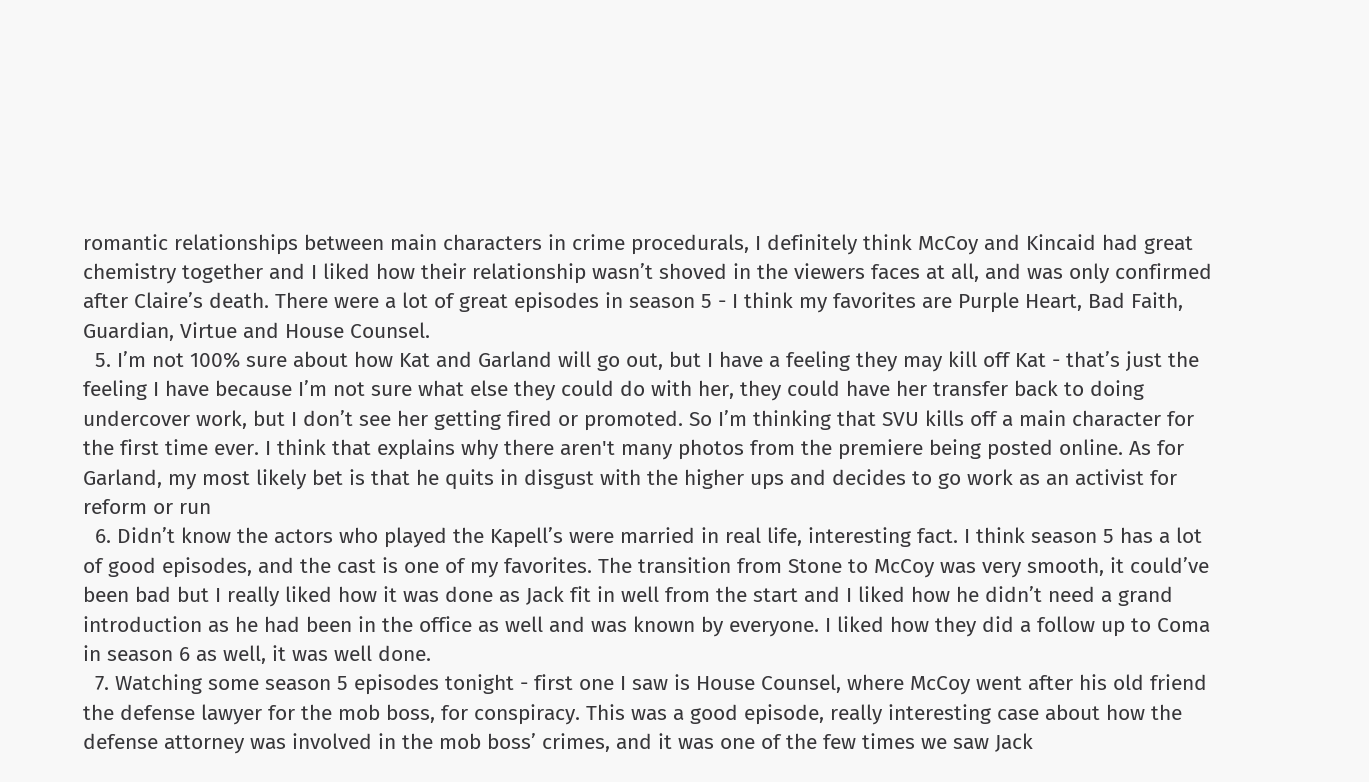romantic relationships between main characters in crime procedurals, I definitely think McCoy and Kincaid had great chemistry together and I liked how their relationship wasn’t shoved in the viewers faces at all, and was only confirmed after Claire’s death. There were a lot of great episodes in season 5 - I think my favorites are Purple Heart, Bad Faith, Guardian, Virtue and House Counsel.
  5. I’m not 100% sure about how Kat and Garland will go out, but I have a feeling they may kill off Kat - that’s just the feeling I have because I’m not sure what else they could do with her, they could have her transfer back to doing undercover work, but I don’t see her getting fired or promoted. So I’m thinking that SVU kills off a main character for the first time ever. I think that explains why there aren't many photos from the premiere being posted online. As for Garland, my most likely bet is that he quits in disgust with the higher ups and decides to go work as an activist for reform or run
  6. Didn’t know the actors who played the Kapell’s were married in real life, interesting fact. I think season 5 has a lot of good episodes, and the cast is one of my favorites. The transition from Stone to McCoy was very smooth, it could’ve been bad but I really liked how it was done as Jack fit in well from the start and I liked how he didn’t need a grand introduction as he had been in the office as well and was known by everyone. I liked how they did a follow up to Coma in season 6 as well, it was well done.
  7. Watching some season 5 episodes tonight - first one I saw is House Counsel, where McCoy went after his old friend the defense lawyer for the mob boss, for conspiracy. This was a good episode, really interesting case about how the defense attorney was involved in the mob boss’ crimes, and it was one of the few times we saw Jack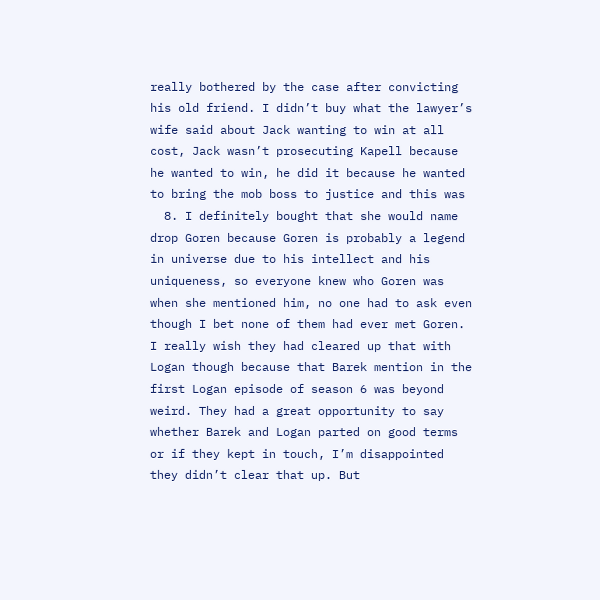really bothered by the case after convicting his old friend. I didn’t buy what the lawyer’s wife said about Jack wanting to win at all cost, Jack wasn’t prosecuting Kapell because he wanted to win, he did it because he wanted to bring the mob boss to justice and this was
  8. I definitely bought that she would name drop Goren because Goren is probably a legend in universe due to his intellect and his uniqueness, so everyone knew who Goren was when she mentioned him, no one had to ask even though I bet none of them had ever met Goren. I really wish they had cleared up that with Logan though because that Barek mention in the first Logan episode of season 6 was beyond weird. They had a great opportunity to say whether Barek and Logan parted on good terms or if they kept in touch, I’m disappointed they didn’t clear that up. But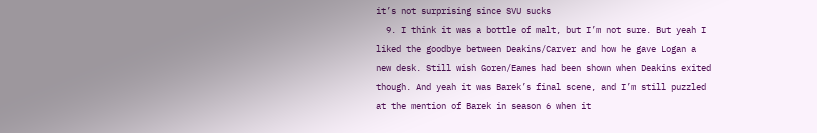it’s not surprising since SVU sucks
  9. I think it was a bottle of malt, but I’m not sure. But yeah I liked the goodbye between Deakins/Carver and how he gave Logan a new desk. Still wish Goren/Eames had been shown when Deakins exited though. And yeah it was Barek’s final scene, and I’m still puzzled at the mention of Barek in season 6 when it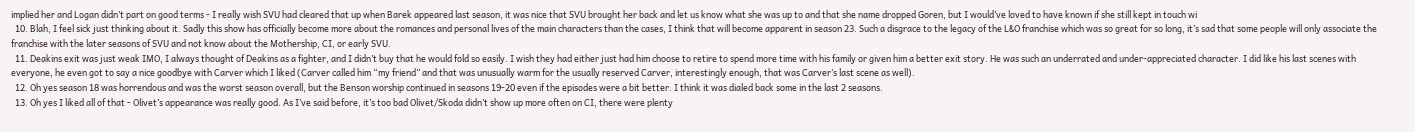implied her and Logan didn’t part on good terms - I really wish SVU had cleared that up when Barek appeared last season, it was nice that SVU brought her back and let us know what she was up to and that she name dropped Goren, but I would’ve loved to have known if she still kept in touch wi
  10. Blah, I feel sick just thinking about it. Sadly this show has officially become more about the romances and personal lives of the main characters than the cases, I think that will become apparent in season 23. Such a disgrace to the legacy of the L&O franchise which was so great for so long, it’s sad that some people will only associate the franchise with the later seasons of SVU and not know about the Mothership, CI, or early SVU.
  11. Deakins exit was just weak IMO, I always thought of Deakins as a fighter, and I didn’t buy that he would fold so easily. I wish they had either just had him choose to retire to spend more time with his family or given him a better exit story. He was such an underrated and under-appreciated character. I did like his last scenes with everyone, he even got to say a nice goodbye with Carver which I liked (Carver called him “my friend” and that was unusually warm for the usually reserved Carver, interestingly enough, that was Carver’s last scene as well).
  12. Oh yes season 18 was horrendous and was the worst season overall, but the Benson worship continued in seasons 19-20 even if the episodes were a bit better. I think it was dialed back some in the last 2 seasons.
  13. Oh yes I liked all of that - Olivet’s appearance was really good. As I’ve said before, it’s too bad Olivet/Skoda didn’t show up more often on CI, there were plenty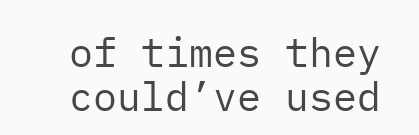of times they could’ve used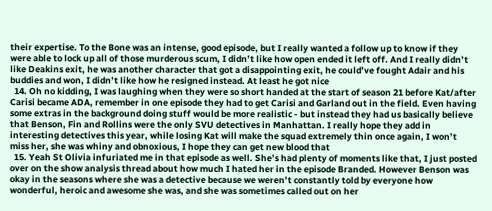their expertise. To the Bone was an intense, good episode, but I really wanted a follow up to know if they were able to lock up all of those murderous scum, I didn’t like how open ended it left off. And I really didn’t like Deakins exit, he was another character that got a disappointing exit, he could’ve fought Adair and his buddies and won, I didn’t like how he resigned instead. At least he got nice
  14. Oh no kidding, I was laughing when they were so short handed at the start of season 21 before Kat/after Carisi became ADA, remember in one episode they had to get Carisi and Garland out in the field. Even having some extras in the background doing stuff would be more realistic - but instead they had us basically believe that Benson, Fin and Rollins were the only SVU detectives in Manhattan. I really hope they add in interesting detectives this year, while losing Kat will make the squad extremely thin once again, I won’t miss her, she was whiny and obnoxious, I hope they can get new blood that
  15. Yeah St Olivia infuriated me in that episode as well. She’s had plenty of moments like that, I just posted over on the show analysis thread about how much I hated her in the episode Branded. However Benson was okay in the seasons where she was a detective because we weren’t constantly told by everyone how wonderful, heroic and awesome she was, and she was sometimes called out on her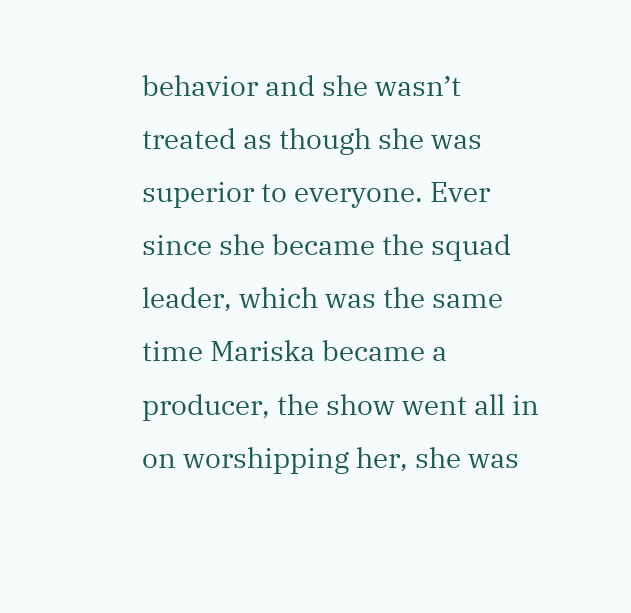behavior and she wasn’t treated as though she was superior to everyone. Ever since she became the squad leader, which was the same time Mariska became a producer, the show went all in on worshipping her, she was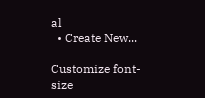al
  • Create New...

Customize font-size